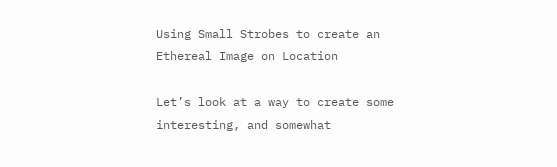Using Small Strobes to create an Ethereal Image on Location

Let’s look at a way to create some interesting, and somewhat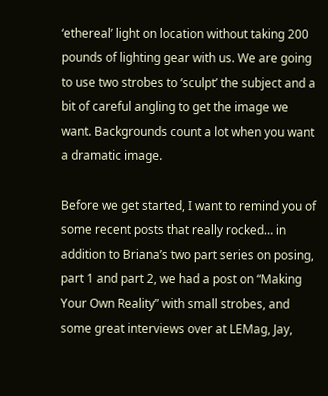‘ethereal’ light on location without taking 200 pounds of lighting gear with us. We are going to use two strobes to ‘sculpt’ the subject and a bit of careful angling to get the image we want. Backgrounds count a lot when you want a dramatic image.

Before we get started, I want to remind you of some recent posts that really rocked… in addition to Briana’s two part series on posing, part 1 and part 2, we had a post on “Making Your Own Reality” with small strobes, and some great interviews over at LEMag, Jay,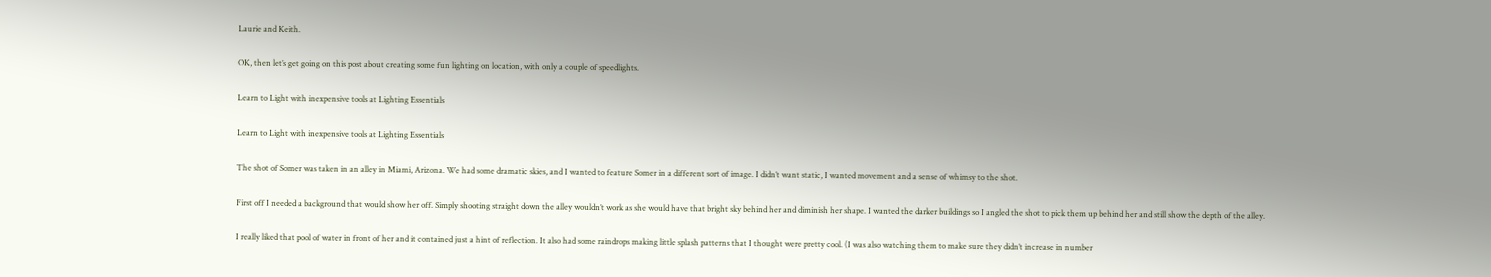Laurie and Keith.

OK, then let’s get going on this post about creating some fun lighting on location, with only a couple of speedlights.

Learn to Light with inexpensive tools at Lighting Essentials

Learn to Light with inexpensive tools at Lighting Essentials

The shot of Somer was taken in an alley in Miami, Arizona. We had some dramatic skies, and I wanted to feature Somer in a different sort of image. I didn’t want static, I wanted movement and a sense of whimsy to the shot.

First off I needed a background that would show her off. Simply shooting straight down the alley wouldn’t work as she would have that bright sky behind her and diminish her shape. I wanted the darker buildings so I angled the shot to pick them up behind her and still show the depth of the alley.

I really liked that pool of water in front of her and it contained just a hint of reflection. It also had some raindrops making little splash patterns that I thought were pretty cool. (I was also watching them to make sure they didn’t increase in number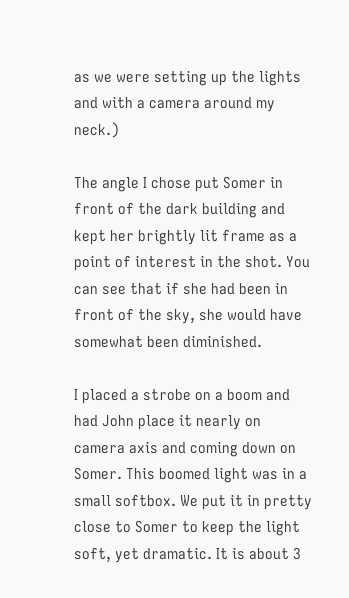as we were setting up the lights and with a camera around my neck.)

The angle I chose put Somer in front of the dark building and kept her brightly lit frame as a point of interest in the shot. You can see that if she had been in front of the sky, she would have somewhat been diminished.

I placed a strobe on a boom and had John place it nearly on camera axis and coming down on Somer. This boomed light was in a small softbox. We put it in pretty close to Somer to keep the light soft, yet dramatic. It is about 3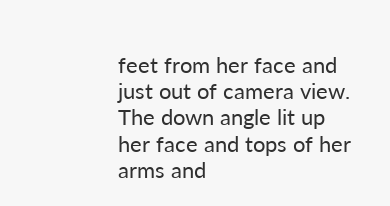feet from her face and just out of camera view. The down angle lit up her face and tops of her arms and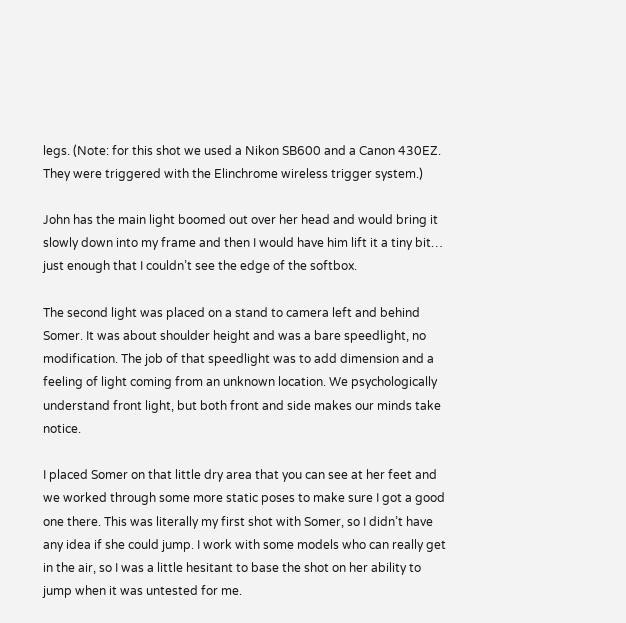legs. (Note: for this shot we used a Nikon SB600 and a Canon 430EZ. They were triggered with the Elinchrome wireless trigger system.)

John has the main light boomed out over her head and would bring it slowly down into my frame and then I would have him lift it a tiny bit… just enough that I couldn’t see the edge of the softbox.

The second light was placed on a stand to camera left and behind Somer. It was about shoulder height and was a bare speedlight, no modification. The job of that speedlight was to add dimension and a feeling of light coming from an unknown location. We psychologically understand front light, but both front and side makes our minds take notice.

I placed Somer on that little dry area that you can see at her feet and we worked through some more static poses to make sure I got a good one there. This was literally my first shot with Somer, so I didn’t have any idea if she could jump. I work with some models who can really get in the air, so I was a little hesitant to base the shot on her ability to jump when it was untested for me.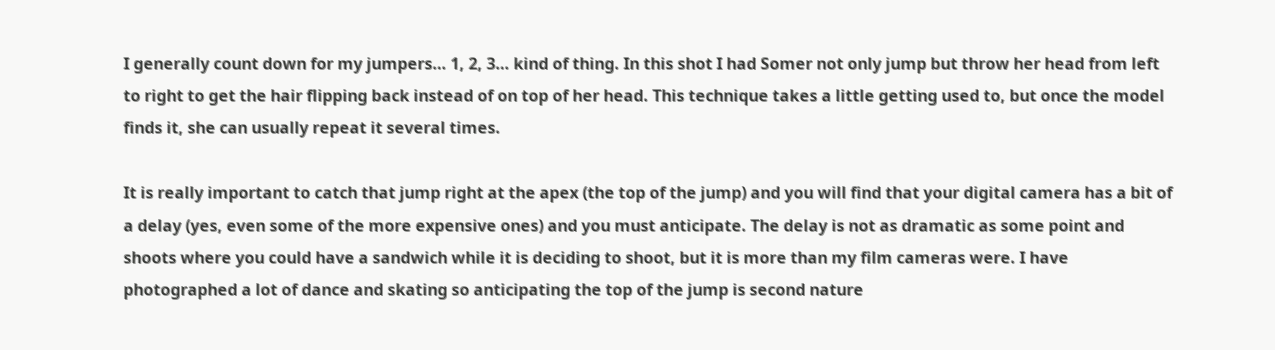I generally count down for my jumpers… 1, 2, 3… kind of thing. In this shot I had Somer not only jump but throw her head from left to right to get the hair flipping back instead of on top of her head. This technique takes a little getting used to, but once the model finds it, she can usually repeat it several times.

It is really important to catch that jump right at the apex (the top of the jump) and you will find that your digital camera has a bit of a delay (yes, even some of the more expensive ones) and you must anticipate. The delay is not as dramatic as some point and shoots where you could have a sandwich while it is deciding to shoot, but it is more than my film cameras were. I have photographed a lot of dance and skating so anticipating the top of the jump is second nature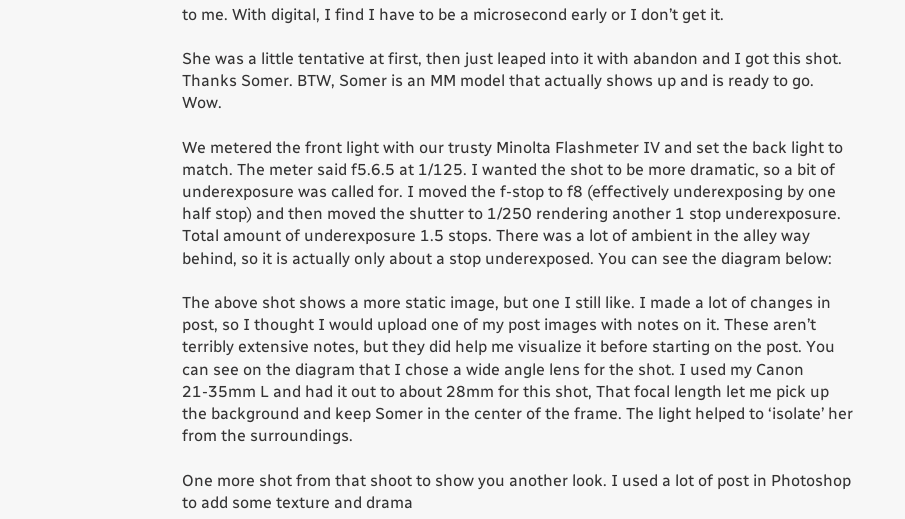to me. With digital, I find I have to be a microsecond early or I don’t get it.

She was a little tentative at first, then just leaped into it with abandon and I got this shot. Thanks Somer. BTW, Somer is an MM model that actually shows up and is ready to go. Wow.

We metered the front light with our trusty Minolta Flashmeter IV and set the back light to match. The meter said f5.6.5 at 1/125. I wanted the shot to be more dramatic, so a bit of underexposure was called for. I moved the f-stop to f8 (effectively underexposing by one half stop) and then moved the shutter to 1/250 rendering another 1 stop underexposure. Total amount of underexposure 1.5 stops. There was a lot of ambient in the alley way behind, so it is actually only about a stop underexposed. You can see the diagram below:

The above shot shows a more static image, but one I still like. I made a lot of changes in post, so I thought I would upload one of my post images with notes on it. These aren’t terribly extensive notes, but they did help me visualize it before starting on the post. You can see on the diagram that I chose a wide angle lens for the shot. I used my Canon 21-35mm L and had it out to about 28mm for this shot, That focal length let me pick up the background and keep Somer in the center of the frame. The light helped to ‘isolate’ her from the surroundings.

One more shot from that shoot to show you another look. I used a lot of post in Photoshop to add some texture and drama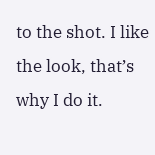to the shot. I like the look, that’s why I do it.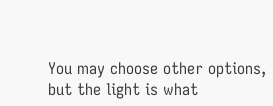You may choose other options, but the light is what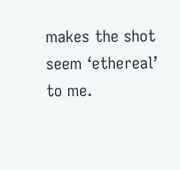makes the shot seem ‘ethereal’ to me.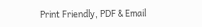Print Friendly, PDF & Email